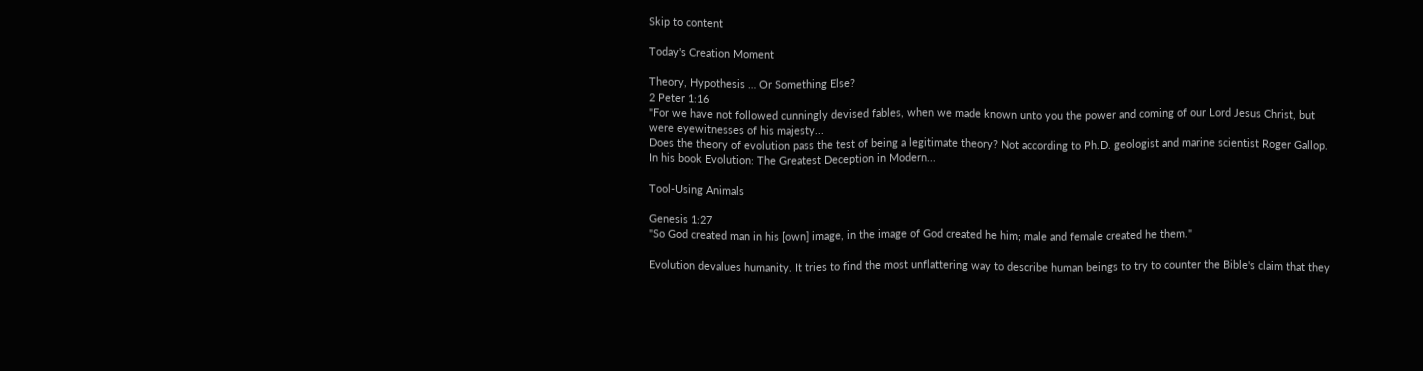Skip to content

Today's Creation Moment

Theory, Hypothesis … Or Something Else?
2 Peter 1:16
"For we have not followed cunningly devised fables, when we made known unto you the power and coming of our Lord Jesus Christ, but were eyewitnesses of his majesty...
Does the theory of evolution pass the test of being a legitimate theory? Not according to Ph.D. geologist and marine scientist Roger Gallop. In his book Evolution: The Greatest Deception in Modern...

Tool-Using Animals

Genesis 1:27
"So God created man in his [own] image, in the image of God created he him; male and female created he them."

Evolution devalues humanity. It tries to find the most unflattering way to describe human beings to try to counter the Bible's claim that they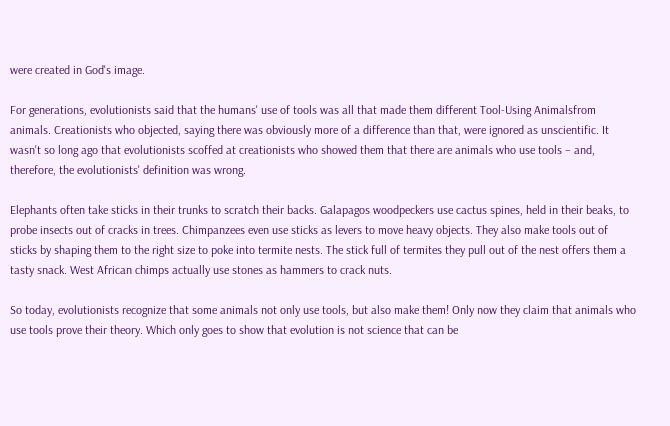were created in God's image.

For generations, evolutionists said that the humans' use of tools was all that made them different Tool-Using Animalsfrom animals. Creationists who objected, saying there was obviously more of a difference than that, were ignored as unscientific. It wasn't so long ago that evolutionists scoffed at creationists who showed them that there are animals who use tools – and, therefore, the evolutionists' definition was wrong.

Elephants often take sticks in their trunks to scratch their backs. Galapagos woodpeckers use cactus spines, held in their beaks, to probe insects out of cracks in trees. Chimpanzees even use sticks as levers to move heavy objects. They also make tools out of sticks by shaping them to the right size to poke into termite nests. The stick full of termites they pull out of the nest offers them a tasty snack. West African chimps actually use stones as hammers to crack nuts.

So today, evolutionists recognize that some animals not only use tools, but also make them! Only now they claim that animals who use tools prove their theory. Which only goes to show that evolution is not science that can be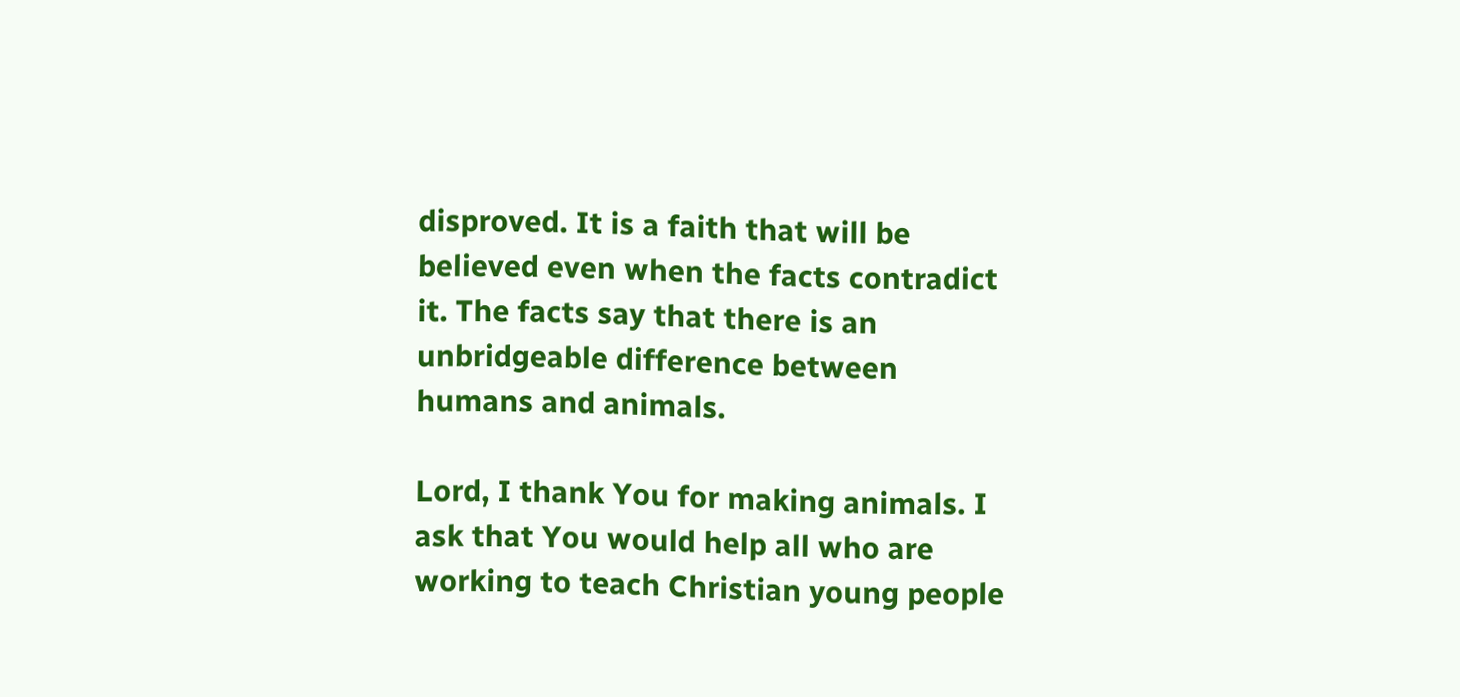disproved. It is a faith that will be believed even when the facts contradict it. The facts say that there is an unbridgeable difference between humans and animals.

Lord, I thank You for making animals. I ask that You would help all who are working to teach Christian young people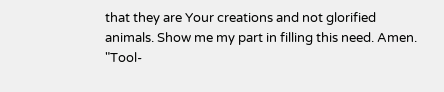that they are Your creations and not glorified animals. Show me my part in filling this need. Amen.
"Tool-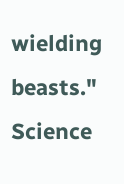wielding beasts." Science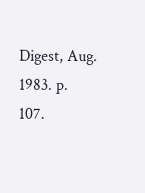Digest, Aug. 1983. p. 107.